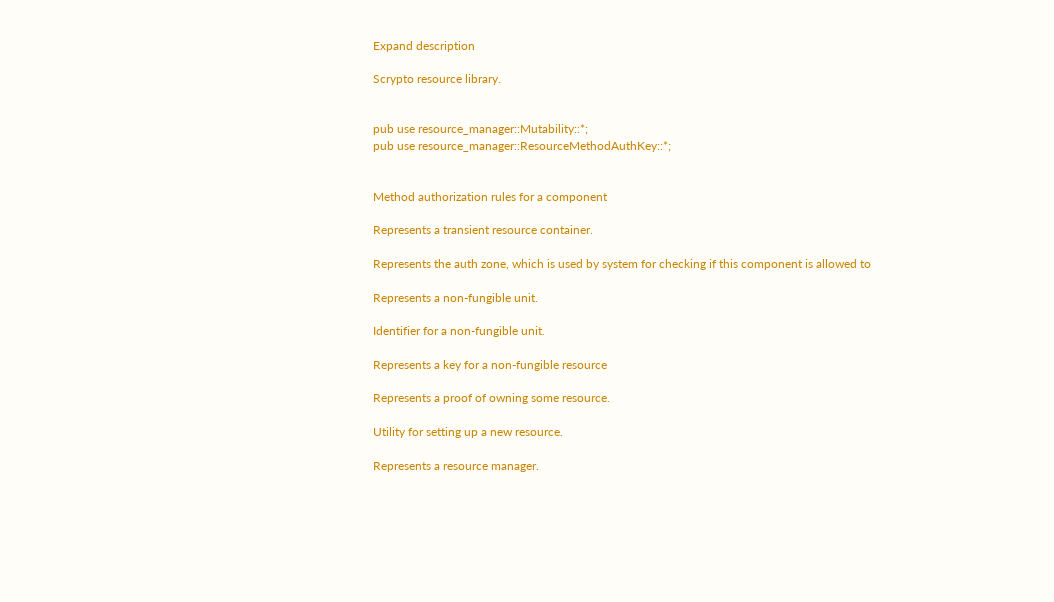Expand description

Scrypto resource library.


pub use resource_manager::Mutability::*;
pub use resource_manager::ResourceMethodAuthKey::*;


Method authorization rules for a component

Represents a transient resource container.

Represents the auth zone, which is used by system for checking if this component is allowed to

Represents a non-fungible unit.

Identifier for a non-fungible unit.

Represents a key for a non-fungible resource

Represents a proof of owning some resource.

Utility for setting up a new resource.

Represents a resource manager.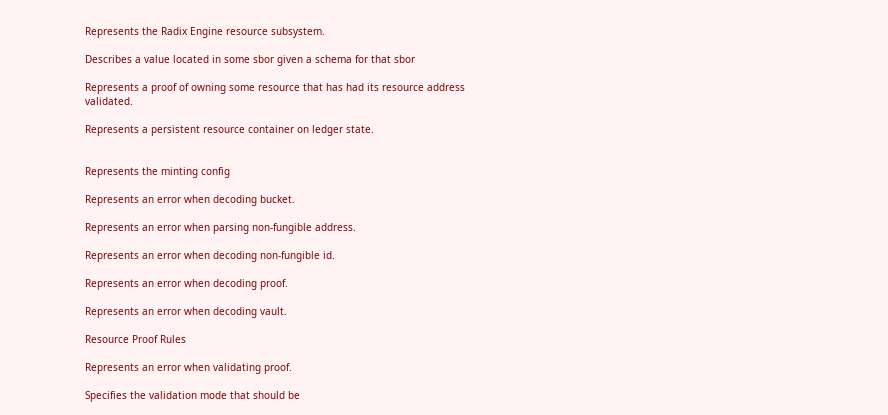Represents the Radix Engine resource subsystem.

Describes a value located in some sbor given a schema for that sbor

Represents a proof of owning some resource that has had its resource address validated.

Represents a persistent resource container on ledger state.


Represents the minting config

Represents an error when decoding bucket.

Represents an error when parsing non-fungible address.

Represents an error when decoding non-fungible id.

Represents an error when decoding proof.

Represents an error when decoding vault.

Resource Proof Rules

Represents an error when validating proof.

Specifies the validation mode that should be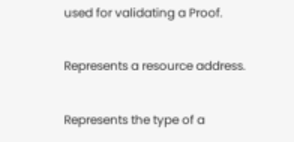used for validating a Proof.

Represents a resource address.

Represents the type of a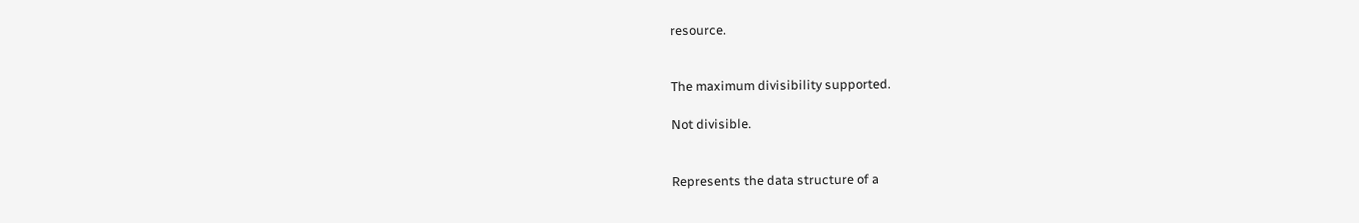resource.


The maximum divisibility supported.

Not divisible.


Represents the data structure of a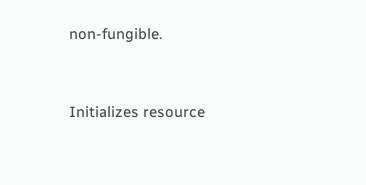non-fungible.


Initializes resource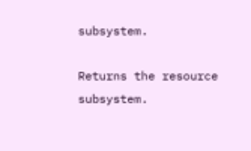subsystem.

Returns the resource subsystem.